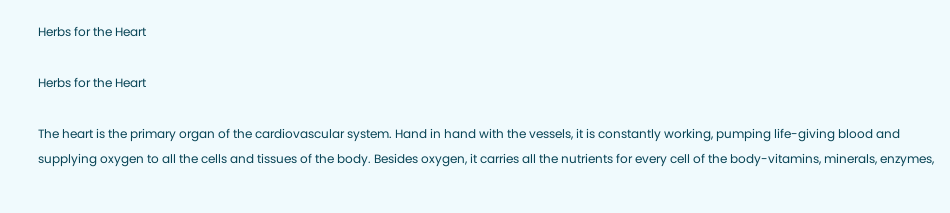Herbs for the Heart

Herbs for the Heart

The heart is the primary organ of the cardiovascular system. Hand in hand with the vessels, it is constantly working, pumping life-giving blood and supplying oxygen to all the cells and tissues of the body. Besides oxygen, it carries all the nutrients for every cell of the body-vitamins, minerals, enzymes,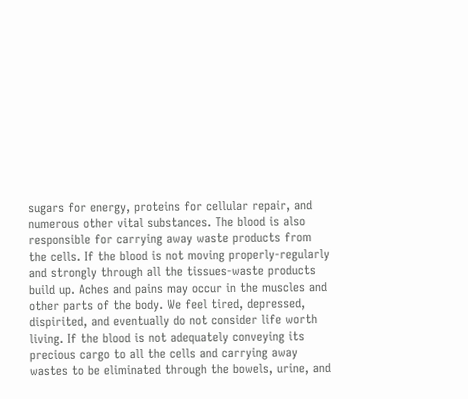sugars for energy, proteins for cellular repair, and numerous other vital substances. The blood is also responsible for carrying away waste products from the cells. If the blood is not moving properly-regularly and strongly through all the tissues-waste products build up. Aches and pains may occur in the muscles and other parts of the body. We feel tired, depressed, dispirited, and eventually do not consider life worth living. If the blood is not adequately conveying its precious cargo to all the cells and carrying away wastes to be eliminated through the bowels, urine, and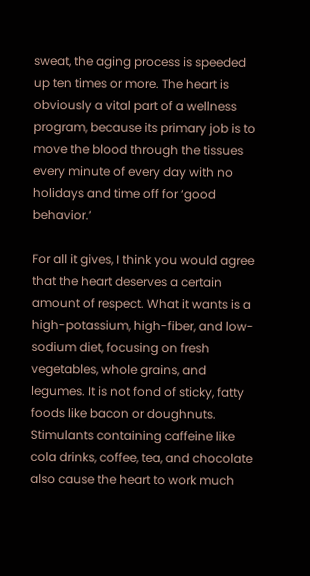sweat, the aging process is speeded up ten times or more. The heart is obviously a vital part of a wellness program, because its primary job is to move the blood through the tissues every minute of every day with no holidays and time off for ‘good behavior.’

For all it gives, I think you would agree that the heart deserves a certain amount of respect. What it wants is a high-potassium, high-fiber, and low-sodium diet, focusing on fresh vegetables, whole grains, and legumes. It is not fond of sticky, fatty foods like bacon or doughnuts. Stimulants containing caffeine like cola drinks, coffee, tea, and chocolate also cause the heart to work much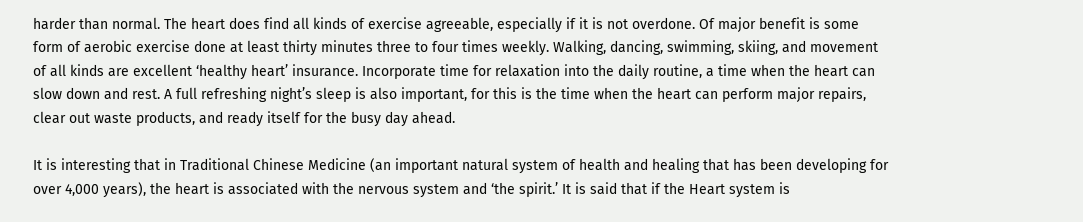harder than normal. The heart does find all kinds of exercise agreeable, especially if it is not overdone. Of major benefit is some form of aerobic exercise done at least thirty minutes three to four times weekly. Walking, dancing, swimming, skiing, and movement of all kinds are excellent ‘healthy heart’ insurance. Incorporate time for relaxation into the daily routine, a time when the heart can slow down and rest. A full refreshing night’s sleep is also important, for this is the time when the heart can perform major repairs, clear out waste products, and ready itself for the busy day ahead.

It is interesting that in Traditional Chinese Medicine (an important natural system of health and healing that has been developing for over 4,000 years), the heart is associated with the nervous system and ‘the spirit.’ It is said that if the Heart system is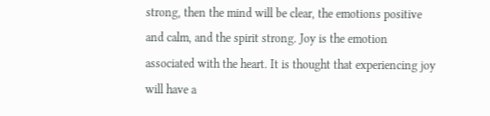strong, then the mind will be clear, the emotions positive and calm, and the spirit strong. Joy is the emotion associated with the heart. It is thought that experiencing joy will have a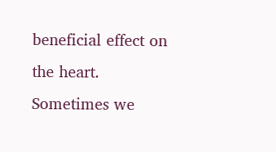beneficial effect on the heart. Sometimes we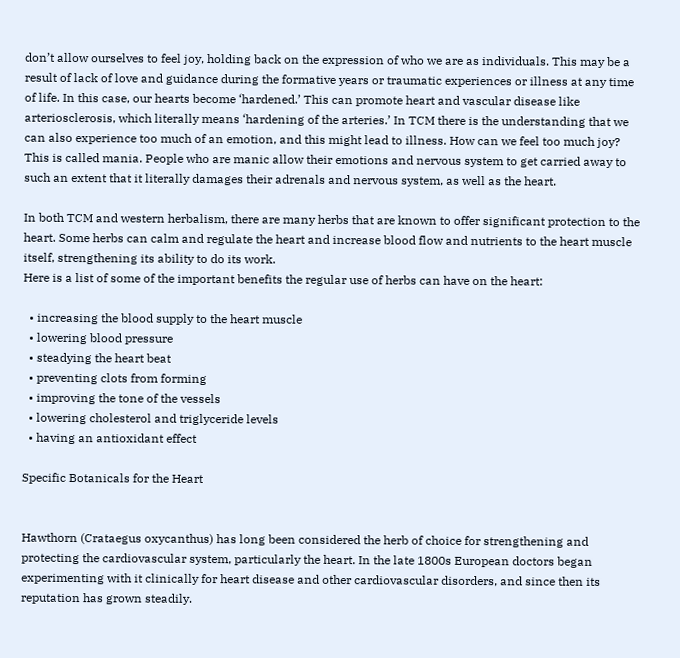don’t allow ourselves to feel joy, holding back on the expression of who we are as individuals. This may be a result of lack of love and guidance during the formative years or traumatic experiences or illness at any time of life. In this case, our hearts become ‘hardened.’ This can promote heart and vascular disease like arteriosclerosis, which literally means ‘hardening of the arteries.’ In TCM there is the understanding that we can also experience too much of an emotion, and this might lead to illness. How can we feel too much joy? This is called mania. People who are manic allow their emotions and nervous system to get carried away to such an extent that it literally damages their adrenals and nervous system, as well as the heart.

In both TCM and western herbalism, there are many herbs that are known to offer significant protection to the heart. Some herbs can calm and regulate the heart and increase blood flow and nutrients to the heart muscle itself, strengthening its ability to do its work.
Here is a list of some of the important benefits the regular use of herbs can have on the heart:

  • increasing the blood supply to the heart muscle
  • lowering blood pressure
  • steadying the heart beat
  • preventing clots from forming
  • improving the tone of the vessels
  • lowering cholesterol and triglyceride levels
  • having an antioxidant effect

Specific Botanicals for the Heart


Hawthorn (Crataegus oxycanthus) has long been considered the herb of choice for strengthening and protecting the cardiovascular system, particularly the heart. In the late 1800s European doctors began experimenting with it clinically for heart disease and other cardiovascular disorders, and since then its reputation has grown steadily.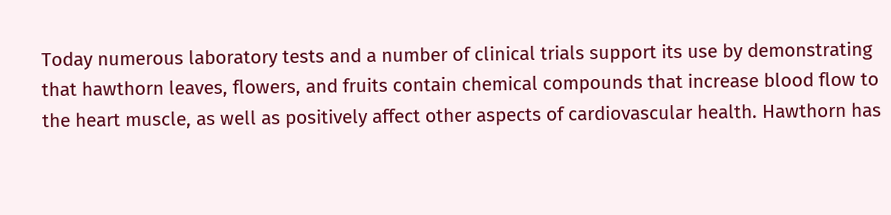Today numerous laboratory tests and a number of clinical trials support its use by demonstrating that hawthorn leaves, flowers, and fruits contain chemical compounds that increase blood flow to the heart muscle, as well as positively affect other aspects of cardiovascular health. Hawthorn has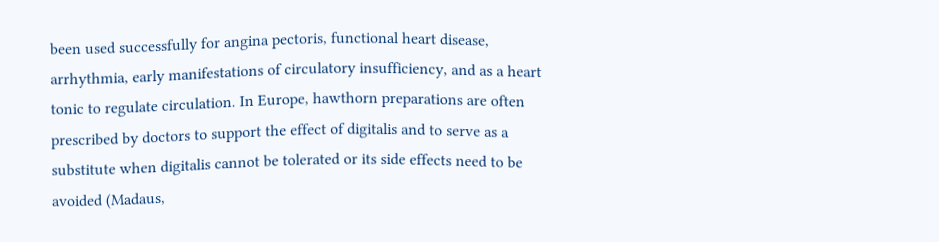been used successfully for angina pectoris, functional heart disease, arrhythmia, early manifestations of circulatory insufficiency, and as a heart tonic to regulate circulation. In Europe, hawthorn preparations are often prescribed by doctors to support the effect of digitalis and to serve as a substitute when digitalis cannot be tolerated or its side effects need to be avoided (Madaus,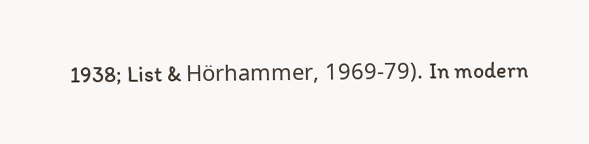1938; List & Hörhammer, 1969-79). In modern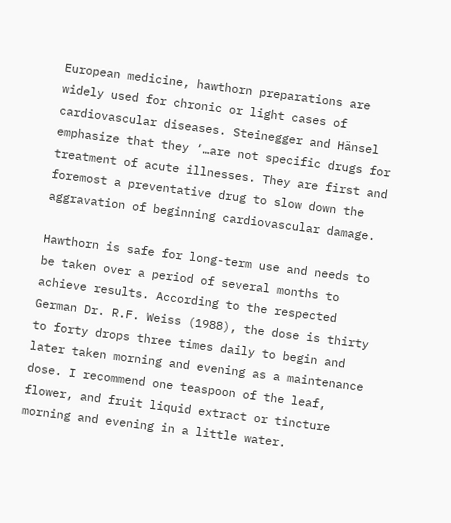European medicine, hawthorn preparations are widely used for chronic or light cases of cardiovascular diseases. Steinegger and Hänsel emphasize that they ‘…are not specific drugs for treatment of acute illnesses. They are first and foremost a preventative drug to slow down the aggravation of beginning cardiovascular damage.

Hawthorn is safe for long-term use and needs to be taken over a period of several months to achieve results. According to the respected German Dr. R.F. Weiss (1988), the dose is thirty to forty drops three times daily to begin and later taken morning and evening as a maintenance dose. I recommend one teaspoon of the leaf, flower, and fruit liquid extract or tincture morning and evening in a little water.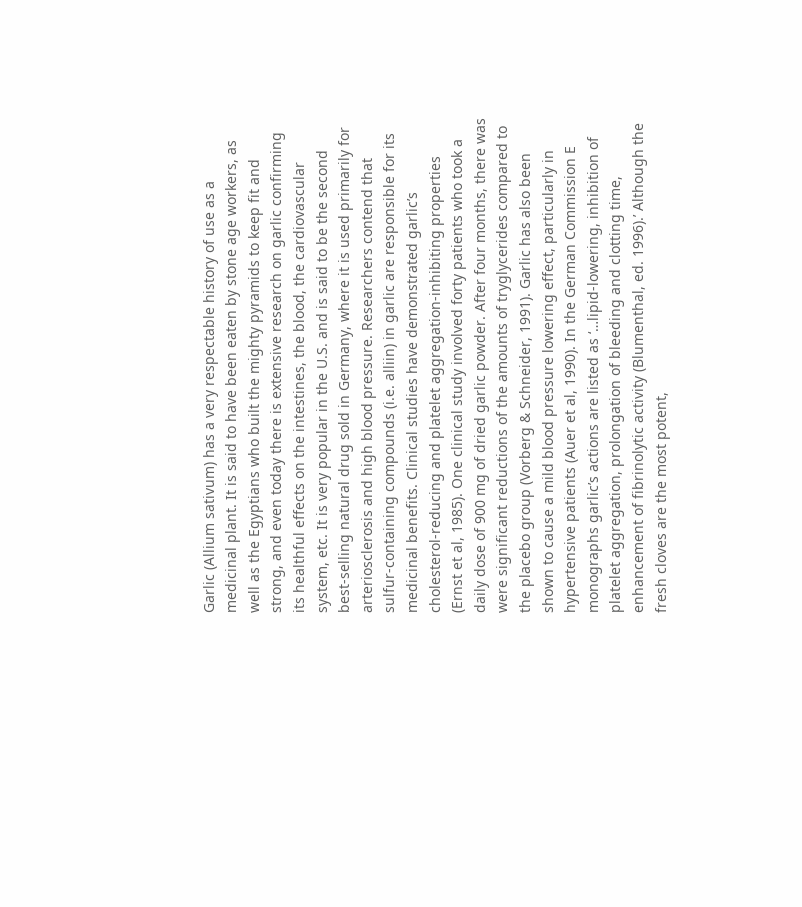Garlic (Allium sativum) has a very respectable history of use as a medicinal plant. It is said to have been eaten by stone age workers, as well as the Egyptians who built the mighty pyramids to keep fit and strong, and even today there is extensive research on garlic confirming its healthful effects on the intestines, the blood, the cardiovascular system, etc. It is very popular in the U.S. and is said to be the second best-selling natural drug sold in Germany, where it is used primarily for arteriosclerosis and high blood pressure. Researchers contend that sulfur-containing compounds (i.e. alliin) in garlic are responsible for its medicinal benefits. Clinical studies have demonstrated garlic’s cholesterol-reducing and platelet aggregation-inhibiting properties (Ernst et al, 1985). One clinical study involved forty patients who took a daily dose of 900 mg of dried garlic powder. After four months, there was were significant reductions of the amounts of tryglycerides compared to the placebo group (Vorberg & Schneider, 1991). Garlic has also been shown to cause a mild blood pressure lowering effect, particularly in hypertensive patients (Auer et al, 1990). In the German Commission E monographs garlic’s actions are listed as ‘…lipid-lowering, inhibition of platelet aggregation, prolongation of bleeding and clotting time, enhancement of fibrinolytic activity (Blumenthal, ed. 1996).’ Although the fresh cloves are the most potent,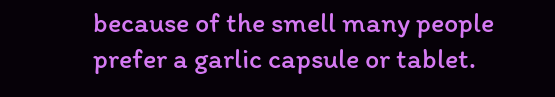because of the smell many people prefer a garlic capsule or tablet.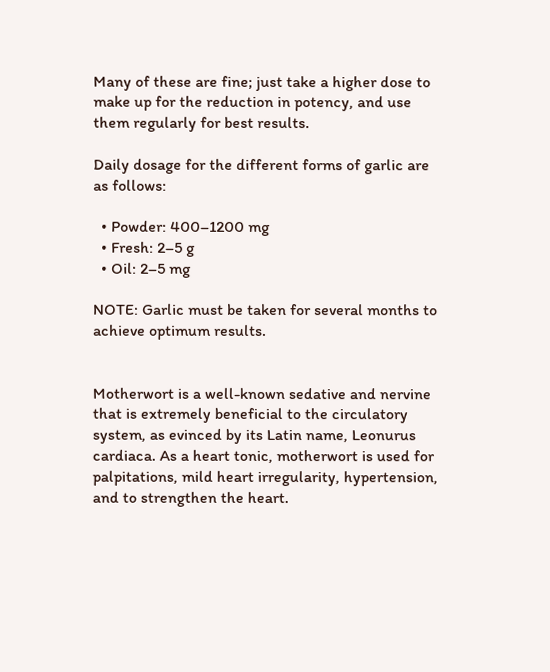Many of these are fine; just take a higher dose to make up for the reduction in potency, and use them regularly for best results.

Daily dosage for the different forms of garlic are as follows:

  • Powder: 400–1200 mg
  • Fresh: 2–5 g
  • Oil: 2–5 mg

NOTE: Garlic must be taken for several months to achieve optimum results.


Motherwort is a well-known sedative and nervine that is extremely beneficial to the circulatory system, as evinced by its Latin name, Leonurus cardiaca. As a heart tonic, motherwort is used for palpitations, mild heart irregularity, hypertension, and to strengthen the heart.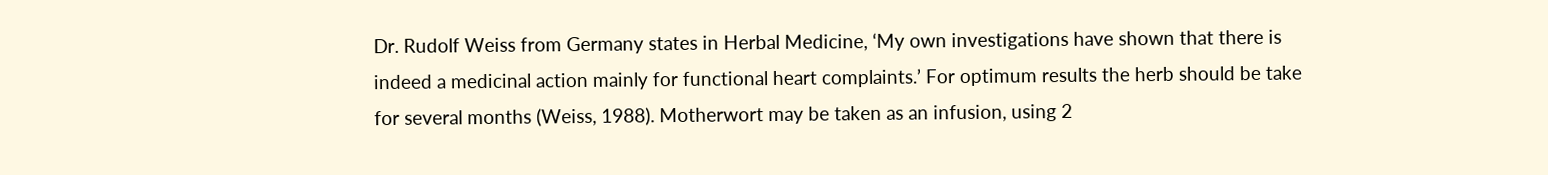Dr. Rudolf Weiss from Germany states in Herbal Medicine, ‘My own investigations have shown that there is indeed a medicinal action mainly for functional heart complaints.’ For optimum results the herb should be take for several months (Weiss, 1988). Motherwort may be taken as an infusion, using 2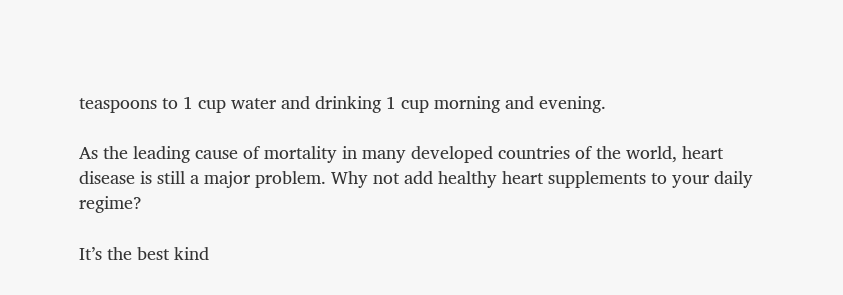teaspoons to 1 cup water and drinking 1 cup morning and evening.

As the leading cause of mortality in many developed countries of the world, heart disease is still a major problem. Why not add healthy heart supplements to your daily regime?

It’s the best kind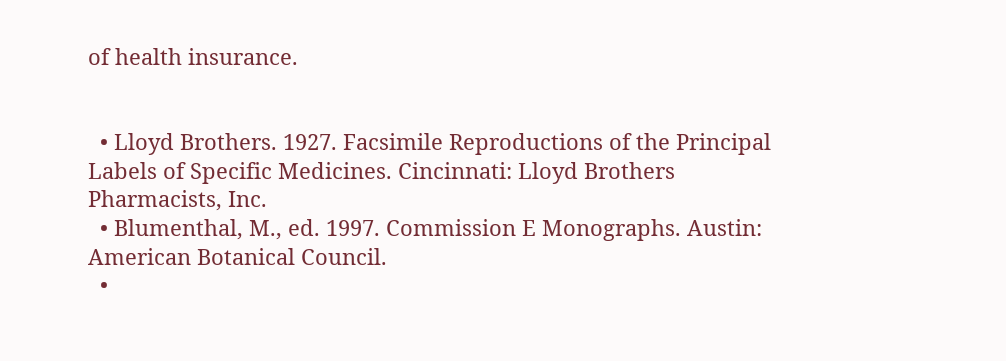of health insurance.


  • Lloyd Brothers. 1927. Facsimile Reproductions of the Principal Labels of Specific Medicines. Cincinnati: Lloyd Brothers Pharmacists, Inc.
  • Blumenthal, M., ed. 1997. Commission E Monographs. Austin: American Botanical Council.
  •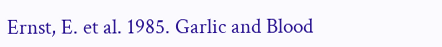Ernst, E. et al. 1985. Garlic and Blood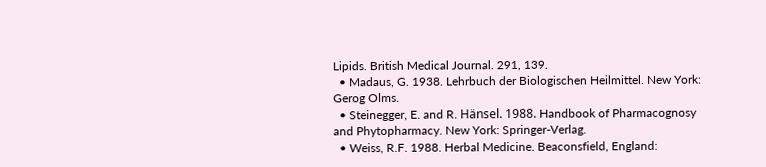Lipids. British Medical Journal. 291, 139.
  • Madaus, G. 1938. Lehrbuch der Biologischen Heilmittel. New York: Gerog Olms.
  • Steinegger, E. and R. Hänsel. 1988. Handbook of Pharmacognosy and Phytopharmacy. New York: Springer-Verlag.
  • Weiss, R.F. 1988. Herbal Medicine. Beaconsfield, England: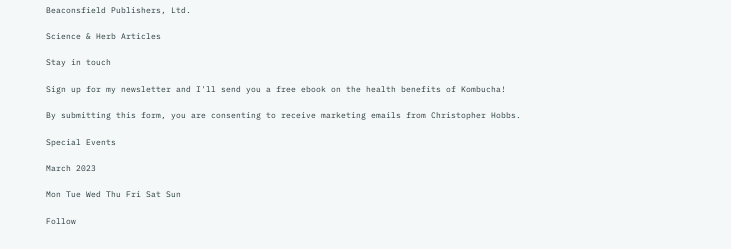Beaconsfield Publishers, Ltd.

Science & Herb Articles

Stay in touch

Sign up for my newsletter and I'll send you a free ebook on the health benefits of Kombucha!

By submitting this form, you are consenting to receive marketing emails from Christopher Hobbs.

Special Events

March 2023

Mon Tue Wed Thu Fri Sat Sun

Follow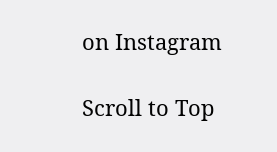on Instagram

Scroll to Top